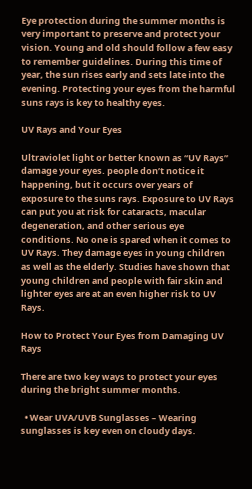Eye protection during the summer months is very important to preserve and protect your vision. Young and old should follow a few easy to remember guidelines. During this time of year, the sun rises early and sets late into the evening. Protecting your eyes from the harmful suns rays is key to healthy eyes.

UV Rays and Your Eyes

Ultraviolet light or better known as “UV Rays” damage your eyes. people don’t notice it happening, but it occurs over years of exposure to the suns rays. Exposure to UV Rays can put you at risk for cataracts, macular degeneration, and other serious eye conditions. No one is spared when it comes to UV Rays. They damage eyes in young children as well as the elderly. Studies have shown that young children and people with fair skin and lighter eyes are at an even higher risk to UV Rays.

How to Protect Your Eyes from Damaging UV Rays

There are two key ways to protect your eyes during the bright summer months.

  • Wear UVA/UVB Sunglasses – Wearing sunglasses is key even on cloudy days.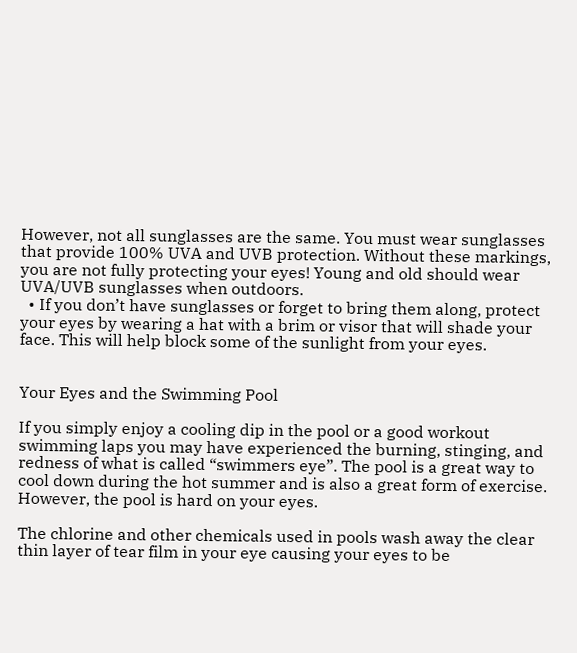However, not all sunglasses are the same. You must wear sunglasses that provide 100% UVA and UVB protection. Without these markings, you are not fully protecting your eyes! Young and old should wear UVA/UVB sunglasses when outdoors.
  • If you don’t have sunglasses or forget to bring them along, protect your eyes by wearing a hat with a brim or visor that will shade your face. This will help block some of the sunlight from your eyes.


Your Eyes and the Swimming Pool

If you simply enjoy a cooling dip in the pool or a good workout swimming laps you may have experienced the burning, stinging, and redness of what is called “swimmers eye”. The pool is a great way to cool down during the hot summer and is also a great form of exercise. However, the pool is hard on your eyes.

The chlorine and other chemicals used in pools wash away the clear thin layer of tear film in your eye causing your eyes to be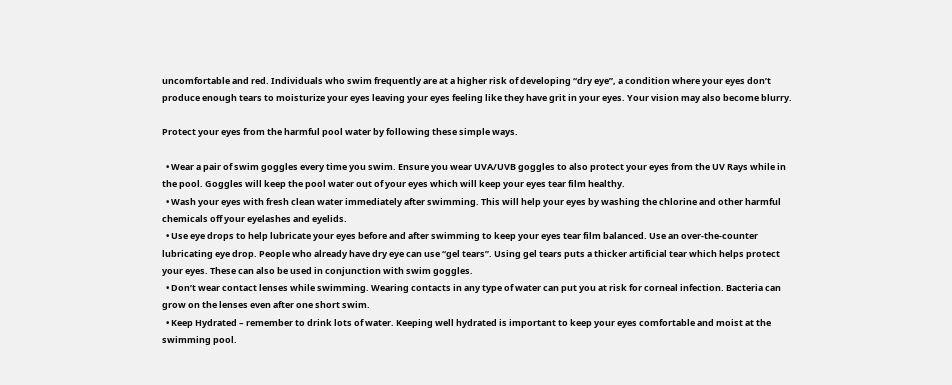uncomfortable and red. Individuals who swim frequently are at a higher risk of developing “dry eye”, a condition where your eyes don’t produce enough tears to moisturize your eyes leaving your eyes feeling like they have grit in your eyes. Your vision may also become blurry.

Protect your eyes from the harmful pool water by following these simple ways.

  • Wear a pair of swim goggles every time you swim. Ensure you wear UVA/UVB goggles to also protect your eyes from the UV Rays while in the pool. Goggles will keep the pool water out of your eyes which will keep your eyes tear film healthy.
  • Wash your eyes with fresh clean water immediately after swimming. This will help your eyes by washing the chlorine and other harmful chemicals off your eyelashes and eyelids.
  • Use eye drops to help lubricate your eyes before and after swimming to keep your eyes tear film balanced. Use an over-the-counter lubricating eye drop. People who already have dry eye can use “gel tears”. Using gel tears puts a thicker artificial tear which helps protect your eyes. These can also be used in conjunction with swim goggles.
  • Don’t wear contact lenses while swimming. Wearing contacts in any type of water can put you at risk for corneal infection. Bacteria can grow on the lenses even after one short swim.
  • Keep Hydrated – remember to drink lots of water. Keeping well hydrated is important to keep your eyes comfortable and moist at the swimming pool.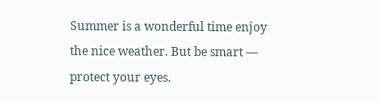Summer is a wonderful time enjoy the nice weather. But be smart — protect your eyes.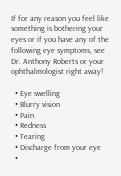If for any reason you feel like something is bothering your eyes or if you have any of the following eye symptoms, see Dr. Anthony Roberts or your ophthalmologist right away!

  • Eye swelling
  • Blurry vision
  • Pain
  • Redness
  • Tearing
  • Discharge from your eye
  •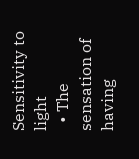Sensitivity to light
  • The sensation of having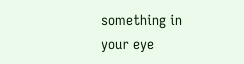something in your eye